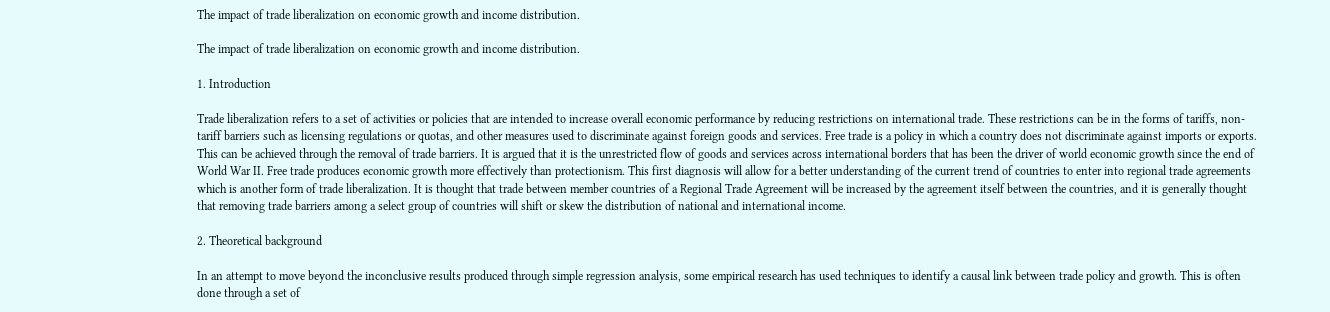The impact of trade liberalization on economic growth and income distribution.

The impact of trade liberalization on economic growth and income distribution.

1. Introduction

Trade liberalization refers to a set of activities or policies that are intended to increase overall economic performance by reducing restrictions on international trade. These restrictions can be in the forms of tariffs, non-tariff barriers such as licensing regulations or quotas, and other measures used to discriminate against foreign goods and services. Free trade is a policy in which a country does not discriminate against imports or exports. This can be achieved through the removal of trade barriers. It is argued that it is the unrestricted flow of goods and services across international borders that has been the driver of world economic growth since the end of World War II. Free trade produces economic growth more effectively than protectionism. This first diagnosis will allow for a better understanding of the current trend of countries to enter into regional trade agreements which is another form of trade liberalization. It is thought that trade between member countries of a Regional Trade Agreement will be increased by the agreement itself between the countries, and it is generally thought that removing trade barriers among a select group of countries will shift or skew the distribution of national and international income.

2. Theoretical background

In an attempt to move beyond the inconclusive results produced through simple regression analysis, some empirical research has used techniques to identify a causal link between trade policy and growth. This is often done through a set of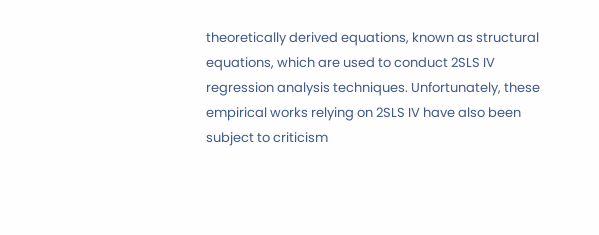theoretically derived equations, known as structural equations, which are used to conduct 2SLS IV regression analysis techniques. Unfortunately, these empirical works relying on 2SLS IV have also been subject to criticism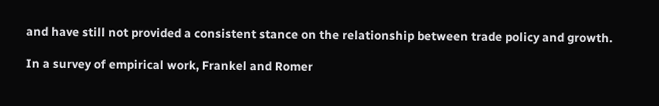and have still not provided a consistent stance on the relationship between trade policy and growth.

In a survey of empirical work, Frankel and Romer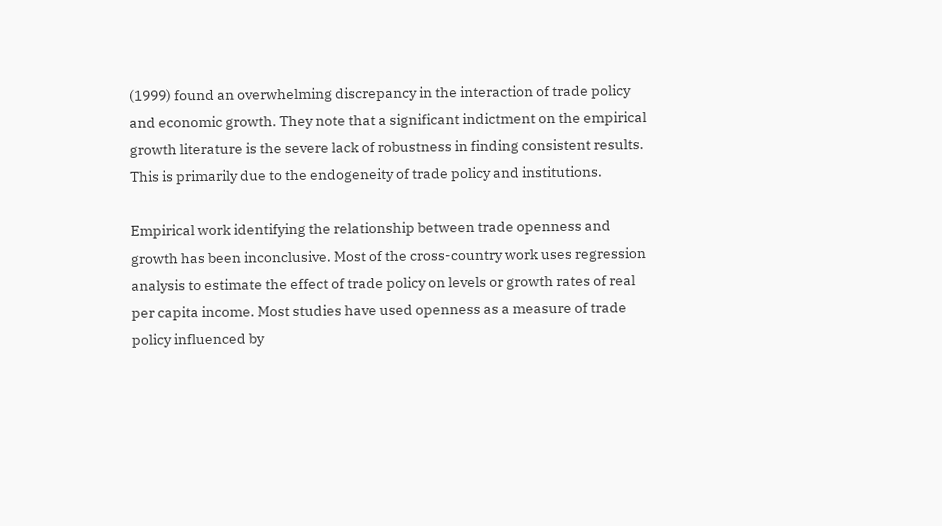(1999) found an overwhelming discrepancy in the interaction of trade policy and economic growth. They note that a significant indictment on the empirical growth literature is the severe lack of robustness in finding consistent results. This is primarily due to the endogeneity of trade policy and institutions.

Empirical work identifying the relationship between trade openness and growth has been inconclusive. Most of the cross-country work uses regression analysis to estimate the effect of trade policy on levels or growth rates of real per capita income. Most studies have used openness as a measure of trade policy influenced by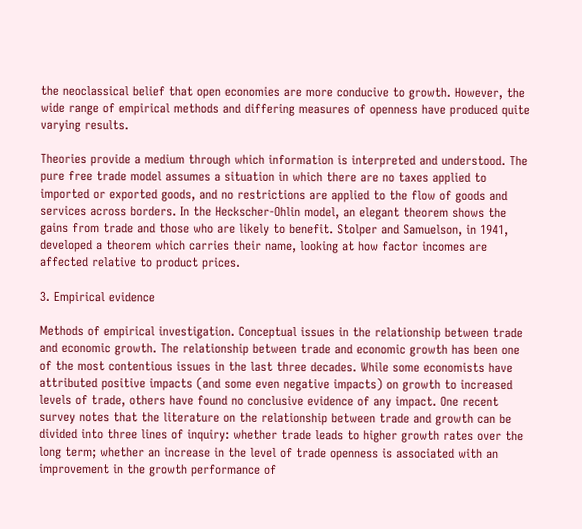the neoclassical belief that open economies are more conducive to growth. However, the wide range of empirical methods and differing measures of openness have produced quite varying results.

Theories provide a medium through which information is interpreted and understood. The pure free trade model assumes a situation in which there are no taxes applied to imported or exported goods, and no restrictions are applied to the flow of goods and services across borders. In the Heckscher-Ohlin model, an elegant theorem shows the gains from trade and those who are likely to benefit. Stolper and Samuelson, in 1941, developed a theorem which carries their name, looking at how factor incomes are affected relative to product prices.

3. Empirical evidence

Methods of empirical investigation. Conceptual issues in the relationship between trade and economic growth. The relationship between trade and economic growth has been one of the most contentious issues in the last three decades. While some economists have attributed positive impacts (and some even negative impacts) on growth to increased levels of trade, others have found no conclusive evidence of any impact. One recent survey notes that the literature on the relationship between trade and growth can be divided into three lines of inquiry: whether trade leads to higher growth rates over the long term; whether an increase in the level of trade openness is associated with an improvement in the growth performance of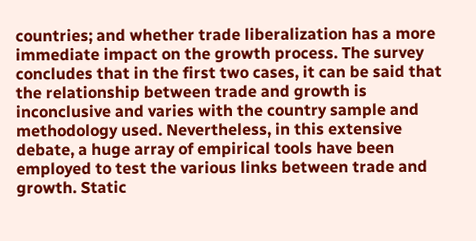countries; and whether trade liberalization has a more immediate impact on the growth process. The survey concludes that in the first two cases, it can be said that the relationship between trade and growth is inconclusive and varies with the country sample and methodology used. Nevertheless, in this extensive debate, a huge array of empirical tools have been employed to test the various links between trade and growth. Static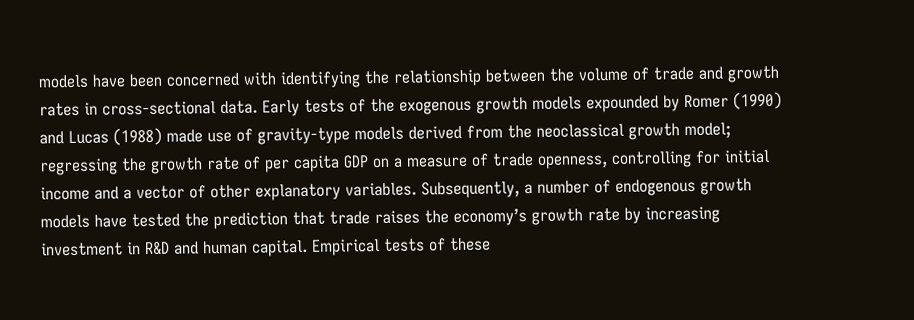models have been concerned with identifying the relationship between the volume of trade and growth rates in cross-sectional data. Early tests of the exogenous growth models expounded by Romer (1990) and Lucas (1988) made use of gravity-type models derived from the neoclassical growth model; regressing the growth rate of per capita GDP on a measure of trade openness, controlling for initial income and a vector of other explanatory variables. Subsequently, a number of endogenous growth models have tested the prediction that trade raises the economy’s growth rate by increasing investment in R&D and human capital. Empirical tests of these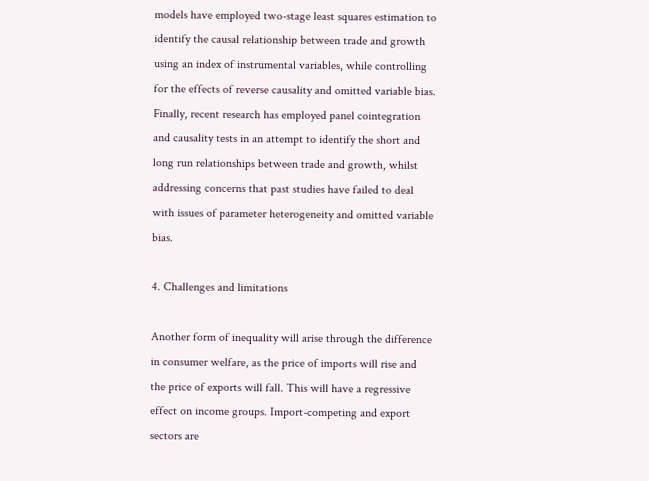models have employed two-stage least squares estimation to identify the causal relationship between trade and growth using an index of instrumental variables, while controlling for the effects of reverse causality and omitted variable bias. Finally, recent research has employed panel cointegration and causality tests in an attempt to identify the short and long run relationships between trade and growth, whilst addressing concerns that past studies have failed to deal with issues of parameter heterogeneity and omitted variable bias.

4. Challenges and limitations

Another form of inequality will arise through the difference in consumer welfare, as the price of imports will rise and the price of exports will fall. This will have a regressive effect on income groups. Import-competing and export sectors are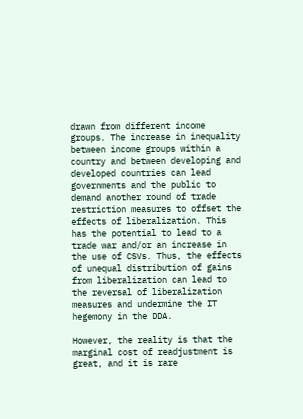drawn from different income groups. The increase in inequality between income groups within a country and between developing and developed countries can lead governments and the public to demand another round of trade restriction measures to offset the effects of liberalization. This has the potential to lead to a trade war and/or an increase in the use of CSVs. Thus, the effects of unequal distribution of gains from liberalization can lead to the reversal of liberalization measures and undermine the IT hegemony in the DDA.

However, the reality is that the marginal cost of readjustment is great, and it is rare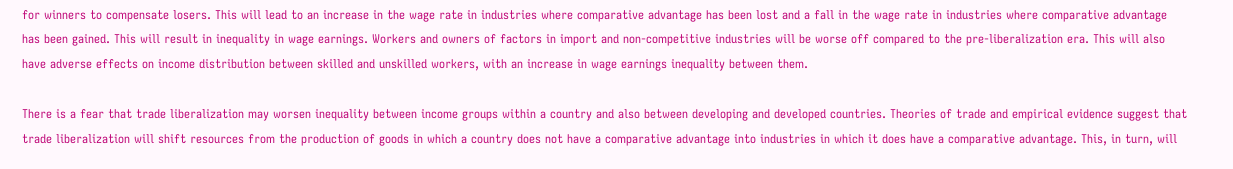for winners to compensate losers. This will lead to an increase in the wage rate in industries where comparative advantage has been lost and a fall in the wage rate in industries where comparative advantage has been gained. This will result in inequality in wage earnings. Workers and owners of factors in import and non-competitive industries will be worse off compared to the pre-liberalization era. This will also have adverse effects on income distribution between skilled and unskilled workers, with an increase in wage earnings inequality between them.

There is a fear that trade liberalization may worsen inequality between income groups within a country and also between developing and developed countries. Theories of trade and empirical evidence suggest that trade liberalization will shift resources from the production of goods in which a country does not have a comparative advantage into industries in which it does have a comparative advantage. This, in turn, will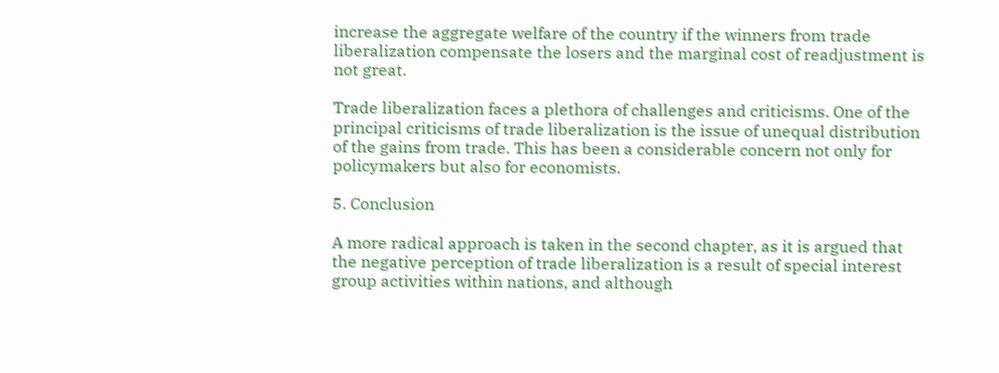increase the aggregate welfare of the country if the winners from trade liberalization compensate the losers and the marginal cost of readjustment is not great.

Trade liberalization faces a plethora of challenges and criticisms. One of the principal criticisms of trade liberalization is the issue of unequal distribution of the gains from trade. This has been a considerable concern not only for policymakers but also for economists.

5. Conclusion

A more radical approach is taken in the second chapter, as it is argued that the negative perception of trade liberalization is a result of special interest group activities within nations, and although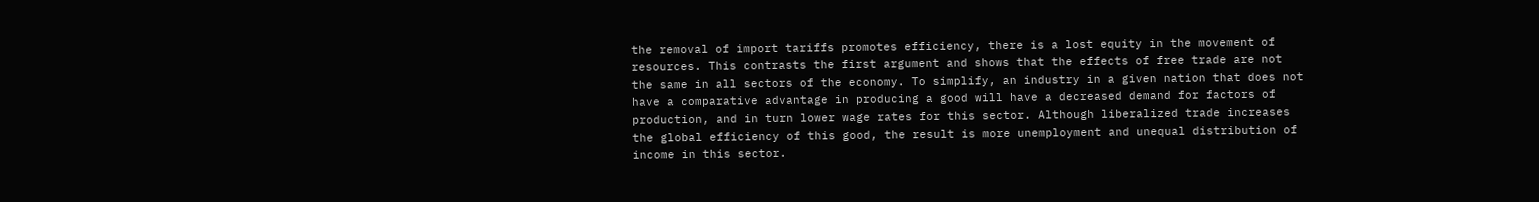the removal of import tariffs promotes efficiency, there is a lost equity in the movement of resources. This contrasts the first argument and shows that the effects of free trade are not the same in all sectors of the economy. To simplify, an industry in a given nation that does not have a comparative advantage in producing a good will have a decreased demand for factors of production, and in turn lower wage rates for this sector. Although liberalized trade increases the global efficiency of this good, the result is more unemployment and unequal distribution of income in this sector.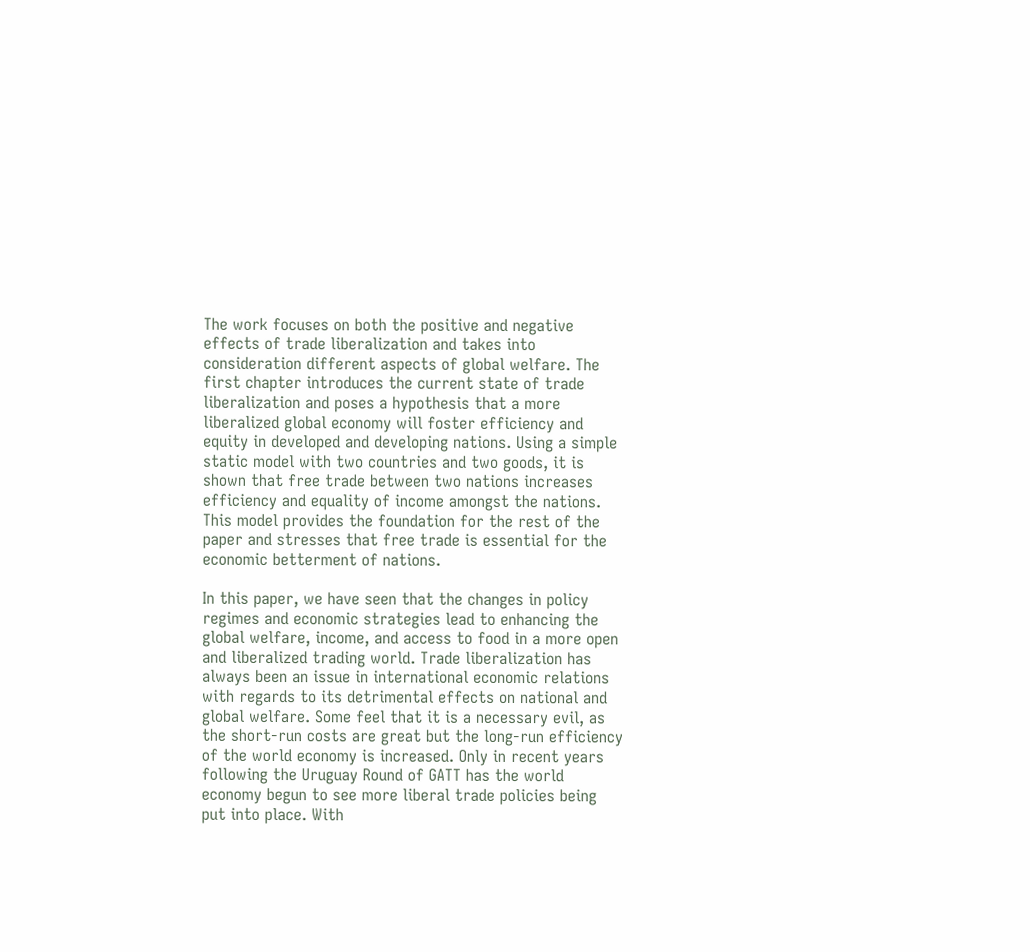The work focuses on both the positive and negative effects of trade liberalization and takes into consideration different aspects of global welfare. The first chapter introduces the current state of trade liberalization and poses a hypothesis that a more liberalized global economy will foster efficiency and equity in developed and developing nations. Using a simple static model with two countries and two goods, it is shown that free trade between two nations increases efficiency and equality of income amongst the nations. This model provides the foundation for the rest of the paper and stresses that free trade is essential for the economic betterment of nations.

In this paper, we have seen that the changes in policy regimes and economic strategies lead to enhancing the global welfare, income, and access to food in a more open and liberalized trading world. Trade liberalization has always been an issue in international economic relations with regards to its detrimental effects on national and global welfare. Some feel that it is a necessary evil, as the short-run costs are great but the long-run efficiency of the world economy is increased. Only in recent years following the Uruguay Round of GATT has the world economy begun to see more liberal trade policies being put into place. With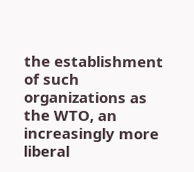the establishment of such organizations as the WTO, an increasingly more liberal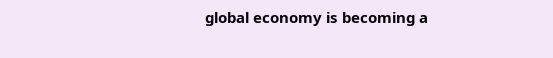global economy is becoming a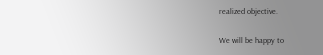realized objective.

We will be happy to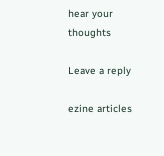hear your thoughts

Leave a reply

ezine articles